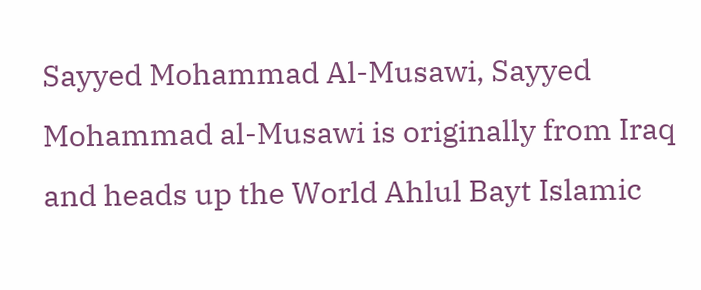Sayyed Mohammad Al-Musawi, Sayyed Mohammad al-Musawi is originally from Iraq and heads up the World Ahlul Bayt Islamic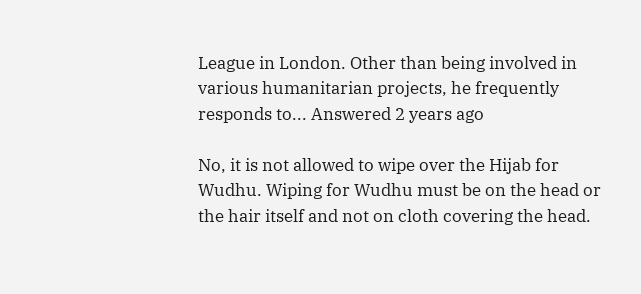League in London. Other than being involved in various humanitarian projects, he frequently responds to... Answered 2 years ago

No, it is not allowed to wipe over the Hijab for Wudhu. Wiping for Wudhu must be on the head or the hair itself and not on cloth covering the head.